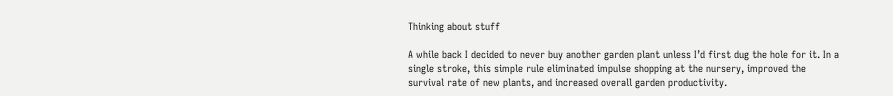Thinking about stuff

A while back I decided to never buy another garden plant unless I’d first dug the hole for it. In a single stroke, this simple rule eliminated impulse shopping at the nursery, improved the survival rate of new plants, and increased overall garden productivity.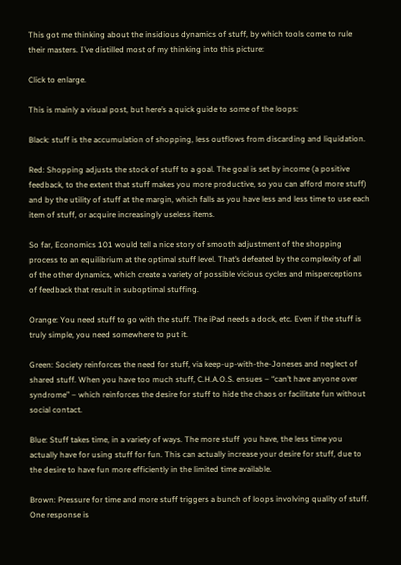This got me thinking about the insidious dynamics of stuff, by which tools come to rule their masters. I’ve distilled most of my thinking into this picture:

Click to enlarge.

This is mainly a visual post, but here’s a quick guide to some of the loops:

Black: stuff is the accumulation of shopping, less outflows from discarding and liquidation.

Red: Shopping adjusts the stock of stuff to a goal. The goal is set by income (a positive feedback, to the extent that stuff makes you more productive, so you can afford more stuff) and by the utility of stuff at the margin, which falls as you have less and less time to use each item of stuff, or acquire increasingly useless items.

So far, Economics 101 would tell a nice story of smooth adjustment of the shopping process to an equilibrium at the optimal stuff level. That’s defeated by the complexity of all of the other dynamics, which create a variety of possible vicious cycles and misperceptions of feedback that result in suboptimal stuffing.

Orange: You need stuff to go with the stuff. The iPad needs a dock, etc. Even if the stuff is truly simple, you need somewhere to put it.

Green: Society reinforces the need for stuff, via keep-up-with-the-Joneses and neglect of shared stuff. When you have too much stuff, C.H.A.O.S. ensues – “can’t have anyone over syndrome” – which reinforces the desire for stuff to hide the chaos or facilitate fun without social contact.

Blue: Stuff takes time, in a variety of ways. The more stuff  you have, the less time you actually have for using stuff for fun. This can actually increase your desire for stuff, due to the desire to have fun more efficiently in the limited time available.

Brown: Pressure for time and more stuff triggers a bunch of loops involving quality of stuff. One response is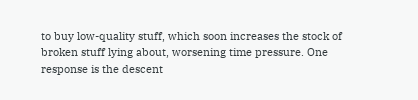to buy low-quality stuff, which soon increases the stock of broken stuff lying about, worsening time pressure. One response is the descent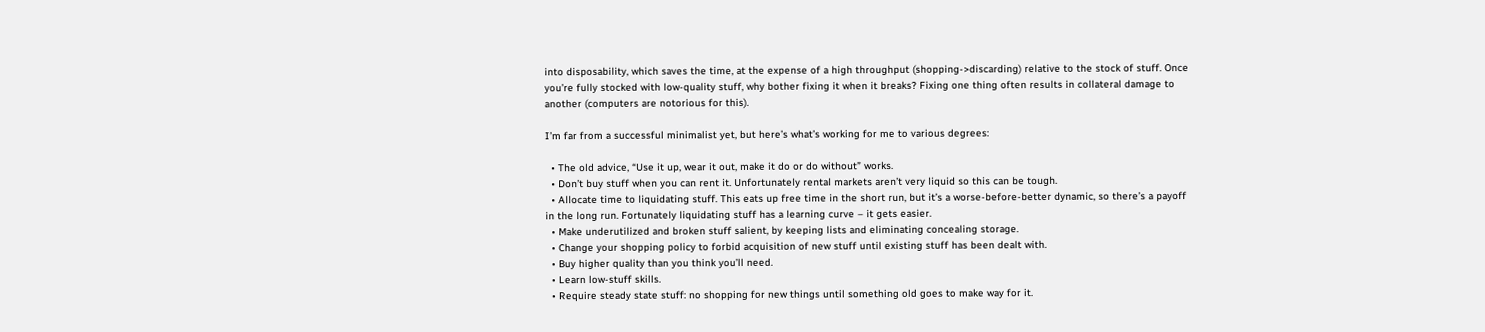into disposability, which saves the time, at the expense of a high throughput (shopping->discarding) relative to the stock of stuff. Once you’re fully stocked with low-quality stuff, why bother fixing it when it breaks? Fixing one thing often results in collateral damage to another (computers are notorious for this).

I’m far from a successful minimalist yet, but here’s what’s working for me to various degrees:

  • The old advice, “Use it up, wear it out, make it do or do without” works.
  • Don’t buy stuff when you can rent it. Unfortunately rental markets aren’t very liquid so this can be tough.
  • Allocate time to liquidating stuff. This eats up free time in the short run, but it’s a worse-before-better dynamic, so there’s a payoff in the long run. Fortunately liquidating stuff has a learning curve – it gets easier.
  • Make underutilized and broken stuff salient, by keeping lists and eliminating concealing storage.
  • Change your shopping policy to forbid acquisition of new stuff until existing stuff has been dealt with.
  • Buy higher quality than you think you’ll need.
  • Learn low-stuff skills.
  • Require steady state stuff: no shopping for new things until something old goes to make way for it.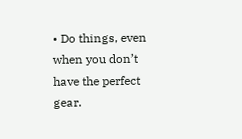• Do things, even when you don’t have the perfect gear.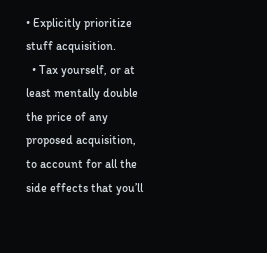• Explicitly prioritize stuff acquisition.
  • Tax yourself, or at least mentally double the price of any proposed acquisition, to account for all the side effects that you’ll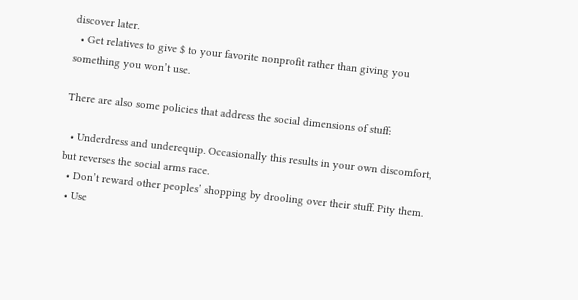discover later.
  • Get relatives to give $ to your favorite nonprofit rather than giving you something you won’t use.

There are also some policies that address the social dimensions of stuff:

  • Underdress and underequip. Occasionally this results in your own discomfort, but reverses the social arms race.
  • Don’t reward other peoples’ shopping by drooling over their stuff. Pity them.
  • Use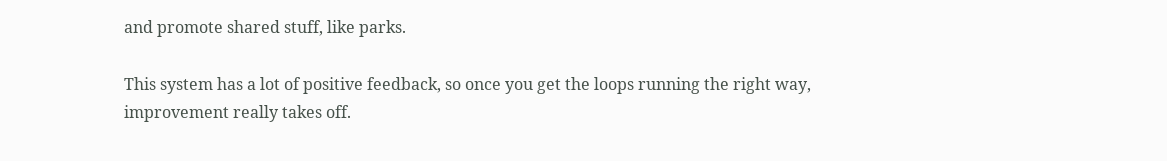and promote shared stuff, like parks.

This system has a lot of positive feedback, so once you get the loops running the right way, improvement really takes off.